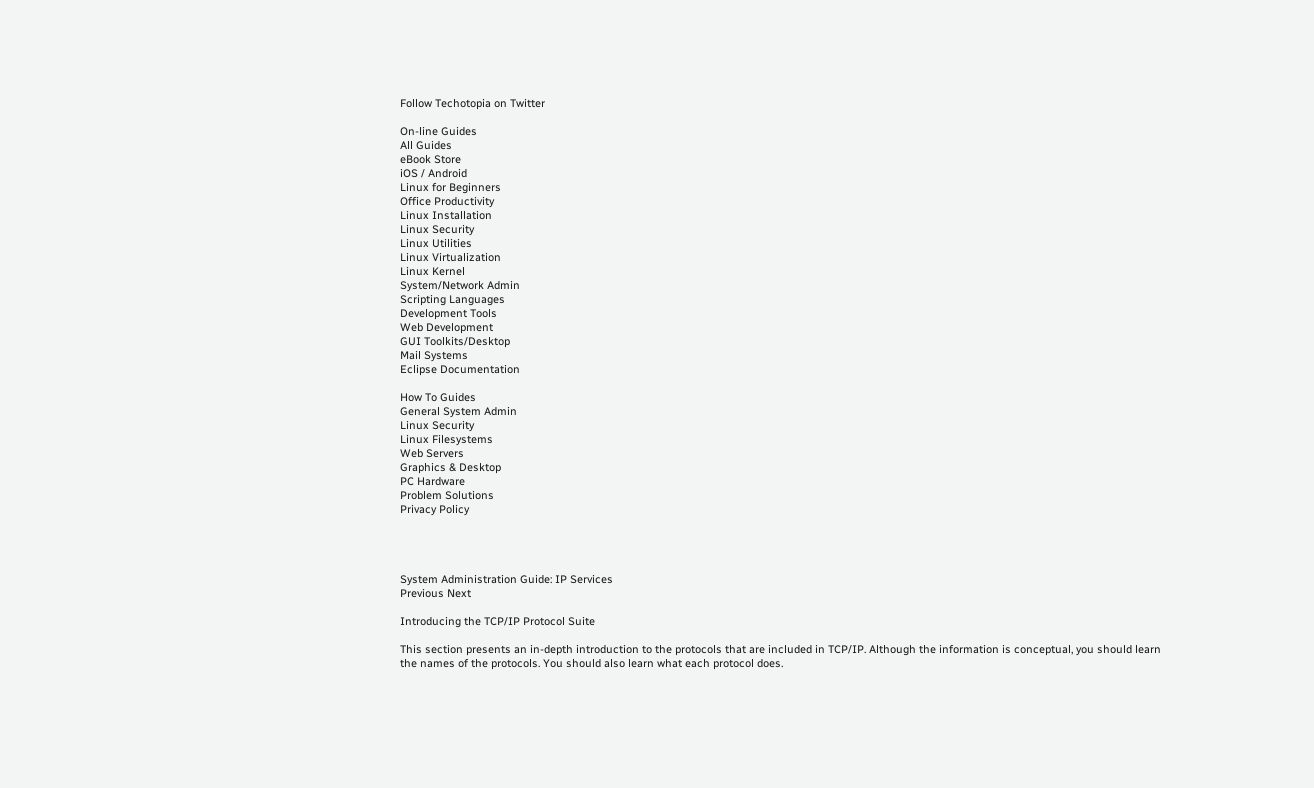Follow Techotopia on Twitter

On-line Guides
All Guides
eBook Store
iOS / Android
Linux for Beginners
Office Productivity
Linux Installation
Linux Security
Linux Utilities
Linux Virtualization
Linux Kernel
System/Network Admin
Scripting Languages
Development Tools
Web Development
GUI Toolkits/Desktop
Mail Systems
Eclipse Documentation

How To Guides
General System Admin
Linux Security
Linux Filesystems
Web Servers
Graphics & Desktop
PC Hardware
Problem Solutions
Privacy Policy




System Administration Guide: IP Services
Previous Next

Introducing the TCP/IP Protocol Suite

This section presents an in-depth introduction to the protocols that are included in TCP/IP. Although the information is conceptual, you should learn the names of the protocols. You should also learn what each protocol does.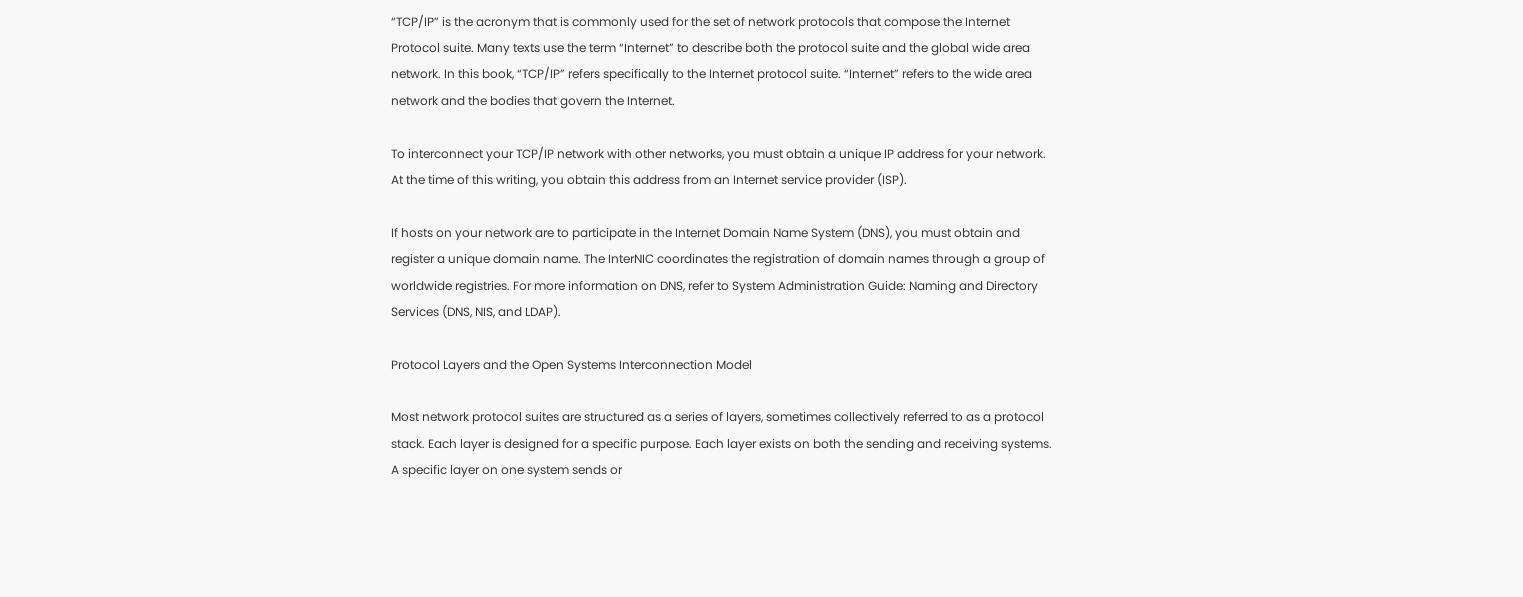“TCP/IP” is the acronym that is commonly used for the set of network protocols that compose the Internet Protocol suite. Many texts use the term “Internet” to describe both the protocol suite and the global wide area network. In this book, “TCP/IP” refers specifically to the Internet protocol suite. “Internet” refers to the wide area network and the bodies that govern the Internet.

To interconnect your TCP/IP network with other networks, you must obtain a unique IP address for your network. At the time of this writing, you obtain this address from an Internet service provider (ISP).

If hosts on your network are to participate in the Internet Domain Name System (DNS), you must obtain and register a unique domain name. The InterNIC coordinates the registration of domain names through a group of worldwide registries. For more information on DNS, refer to System Administration Guide: Naming and Directory Services (DNS, NIS, and LDAP).

Protocol Layers and the Open Systems Interconnection Model

Most network protocol suites are structured as a series of layers, sometimes collectively referred to as a protocol stack. Each layer is designed for a specific purpose. Each layer exists on both the sending and receiving systems. A specific layer on one system sends or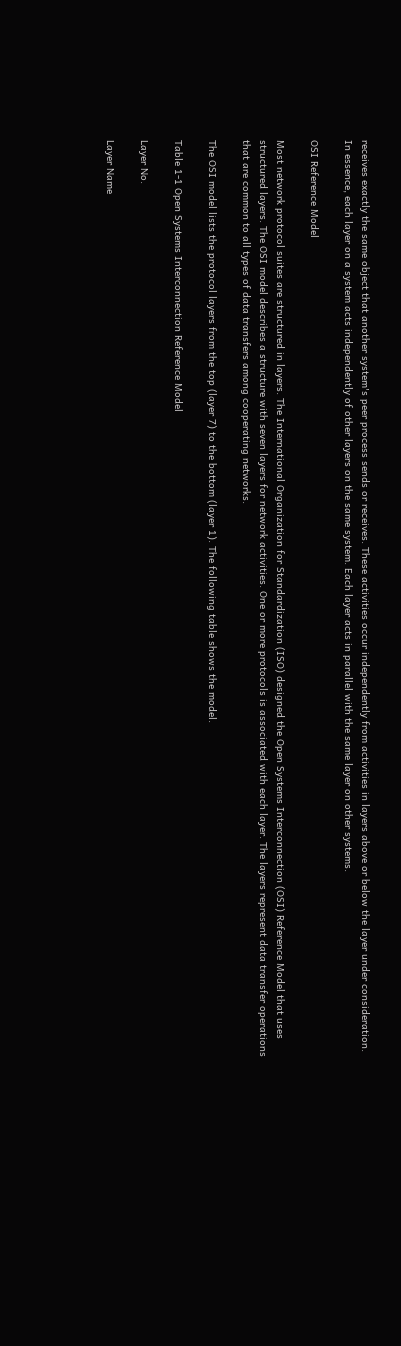receives exactly the same object that another system's peer process sends or receives. These activities occur independently from activities in layers above or below the layer under consideration. In essence, each layer on a system acts independently of other layers on the same system. Each layer acts in parallel with the same layer on other systems.

OSI Reference Model

Most network protocol suites are structured in layers. The International Organization for Standardization (ISO) designed the Open Systems Interconnection (OSI) Reference Model that uses structured layers. The OSI model describes a structure with seven layers for network activities. One or more protocols is associated with each layer. The layers represent data transfer operations that are common to all types of data transfers among cooperating networks.

The OSI model lists the protocol layers from the top (layer 7) to the bottom (layer 1). The following table shows the model.

Table 1-1 Open Systems Interconnection Reference Model

Layer No.

Layer Name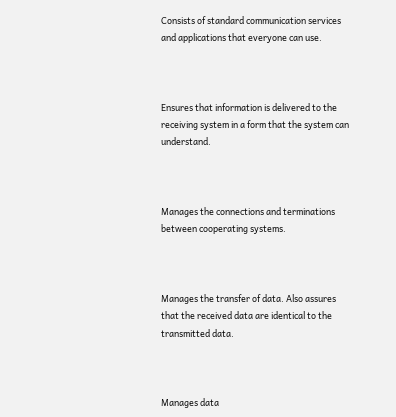Consists of standard communication services and applications that everyone can use.



Ensures that information is delivered to the receiving system in a form that the system can understand.



Manages the connections and terminations between cooperating systems.



Manages the transfer of data. Also assures that the received data are identical to the transmitted data.



Manages data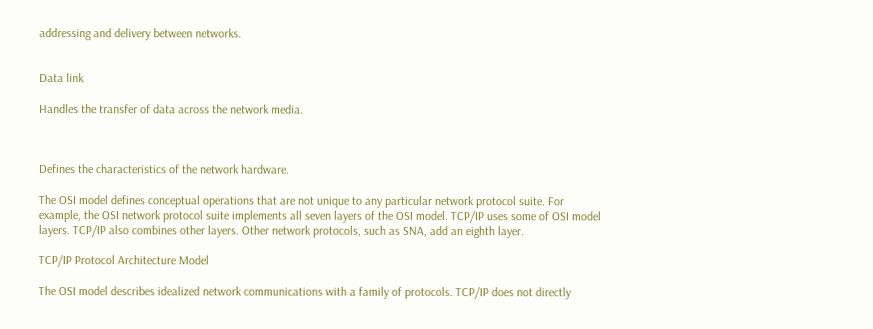addressing and delivery between networks.


Data link

Handles the transfer of data across the network media.



Defines the characteristics of the network hardware.

The OSI model defines conceptual operations that are not unique to any particular network protocol suite. For example, the OSI network protocol suite implements all seven layers of the OSI model. TCP/IP uses some of OSI model layers. TCP/IP also combines other layers. Other network protocols, such as SNA, add an eighth layer.

TCP/IP Protocol Architecture Model

The OSI model describes idealized network communications with a family of protocols. TCP/IP does not directly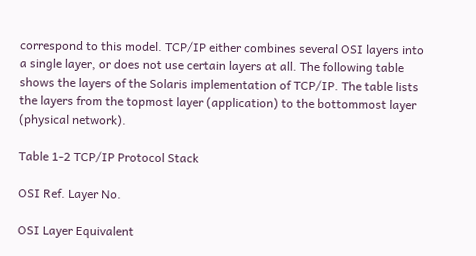correspond to this model. TCP/IP either combines several OSI layers into a single layer, or does not use certain layers at all. The following table shows the layers of the Solaris implementation of TCP/IP. The table lists the layers from the topmost layer (application) to the bottommost layer (physical network).

Table 1-2 TCP/IP Protocol Stack

OSI Ref. Layer No.

OSI Layer Equivalent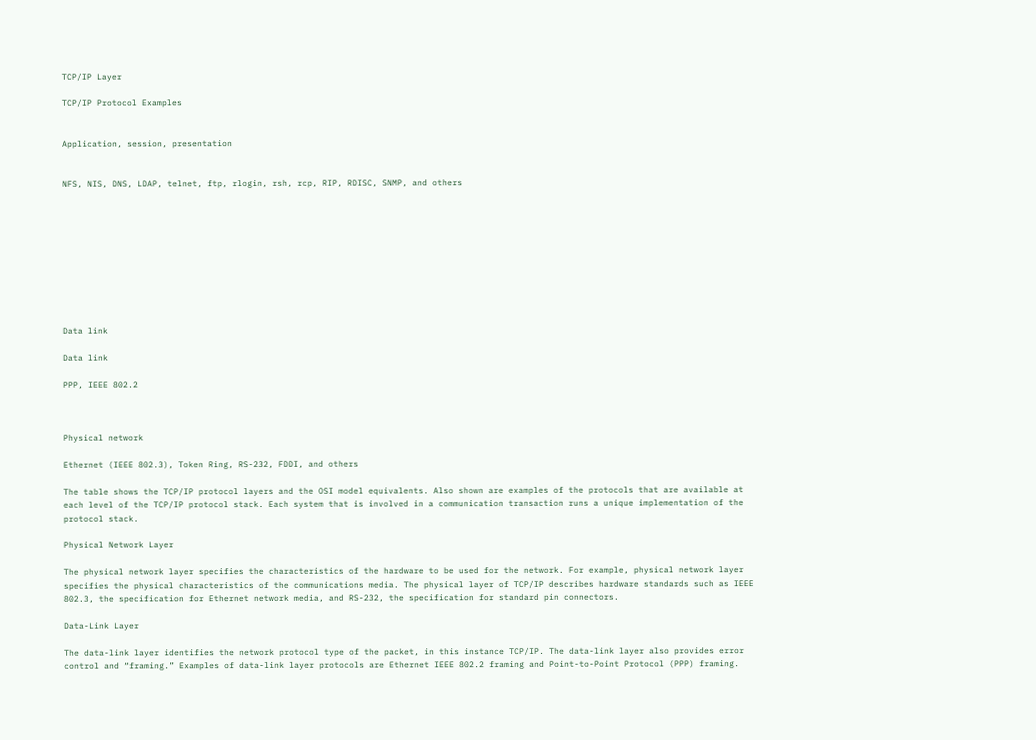TCP/IP Layer

TCP/IP Protocol Examples


Application, session, presentation


NFS, NIS, DNS, LDAP, telnet, ftp, rlogin, rsh, rcp, RIP, RDISC, SNMP, and others










Data link

Data link

PPP, IEEE 802.2



Physical network

Ethernet (IEEE 802.3), Token Ring, RS-232, FDDI, and others

The table shows the TCP/IP protocol layers and the OSI model equivalents. Also shown are examples of the protocols that are available at each level of the TCP/IP protocol stack. Each system that is involved in a communication transaction runs a unique implementation of the protocol stack.

Physical Network Layer

The physical network layer specifies the characteristics of the hardware to be used for the network. For example, physical network layer specifies the physical characteristics of the communications media. The physical layer of TCP/IP describes hardware standards such as IEEE 802.3, the specification for Ethernet network media, and RS-232, the specification for standard pin connectors.

Data-Link Layer

The data-link layer identifies the network protocol type of the packet, in this instance TCP/IP. The data-link layer also provides error control and “framing.” Examples of data-link layer protocols are Ethernet IEEE 802.2 framing and Point-to-Point Protocol (PPP) framing.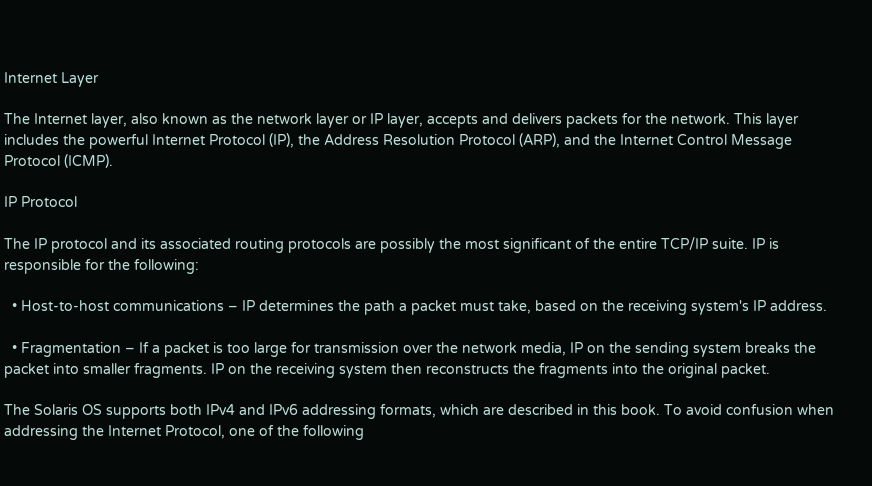Internet Layer

The Internet layer, also known as the network layer or IP layer, accepts and delivers packets for the network. This layer includes the powerful Internet Protocol (IP), the Address Resolution Protocol (ARP), and the Internet Control Message Protocol (ICMP).

IP Protocol

The IP protocol and its associated routing protocols are possibly the most significant of the entire TCP/IP suite. IP is responsible for the following:

  • Host-to-host communications – IP determines the path a packet must take, based on the receiving system's IP address.

  • Fragmentation – If a packet is too large for transmission over the network media, IP on the sending system breaks the packet into smaller fragments. IP on the receiving system then reconstructs the fragments into the original packet.

The Solaris OS supports both IPv4 and IPv6 addressing formats, which are described in this book. To avoid confusion when addressing the Internet Protocol, one of the following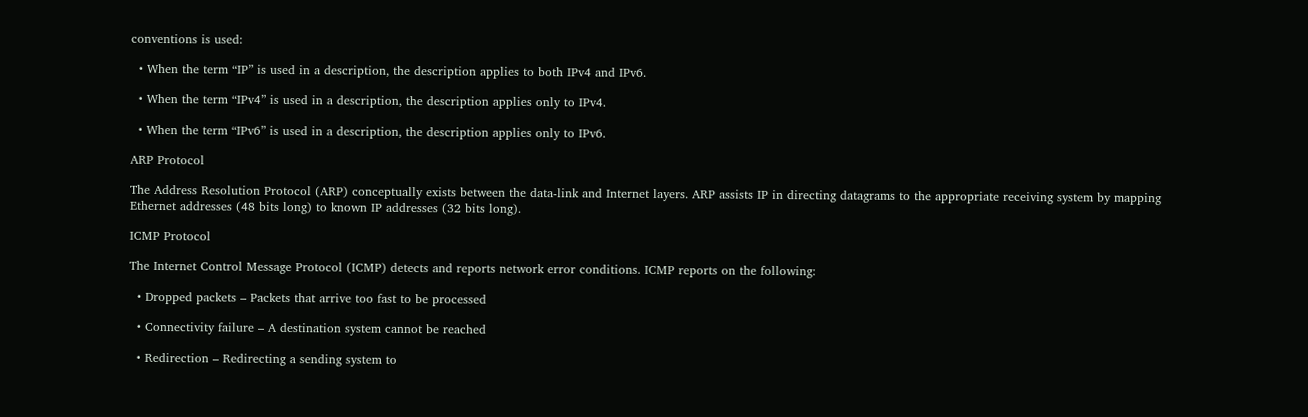conventions is used:

  • When the term “IP” is used in a description, the description applies to both IPv4 and IPv6.

  • When the term “IPv4” is used in a description, the description applies only to IPv4.

  • When the term “IPv6” is used in a description, the description applies only to IPv6.

ARP Protocol

The Address Resolution Protocol (ARP) conceptually exists between the data-link and Internet layers. ARP assists IP in directing datagrams to the appropriate receiving system by mapping Ethernet addresses (48 bits long) to known IP addresses (32 bits long).

ICMP Protocol

The Internet Control Message Protocol (ICMP) detects and reports network error conditions. ICMP reports on the following:

  • Dropped packets – Packets that arrive too fast to be processed

  • Connectivity failure – A destination system cannot be reached

  • Redirection – Redirecting a sending system to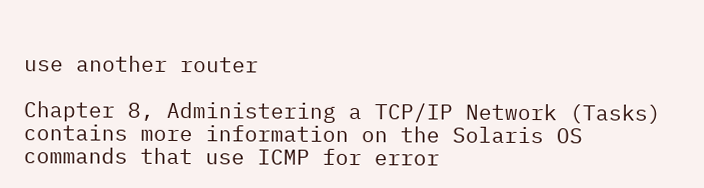use another router

Chapter 8, Administering a TCP/IP Network (Tasks) contains more information on the Solaris OS commands that use ICMP for error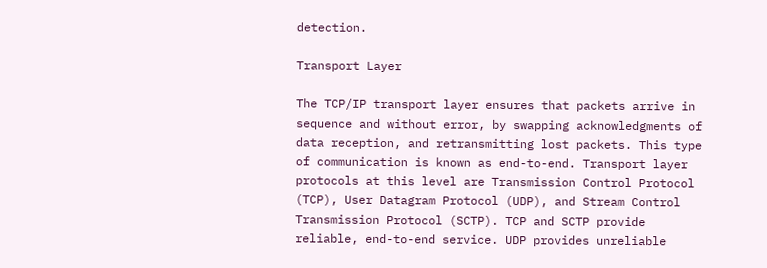detection.

Transport Layer

The TCP/IP transport layer ensures that packets arrive in sequence and without error, by swapping acknowledgments of data reception, and retransmitting lost packets. This type of communication is known as end-to-end. Transport layer protocols at this level are Transmission Control Protocol (TCP), User Datagram Protocol (UDP), and Stream Control Transmission Protocol (SCTP). TCP and SCTP provide reliable, end-to-end service. UDP provides unreliable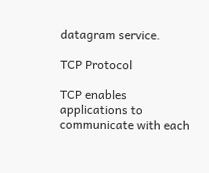datagram service.

TCP Protocol

TCP enables applications to communicate with each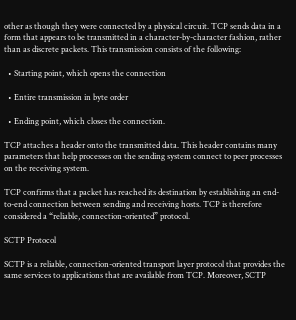other as though they were connected by a physical circuit. TCP sends data in a form that appears to be transmitted in a character-by-character fashion, rather than as discrete packets. This transmission consists of the following:

  • Starting point, which opens the connection

  • Entire transmission in byte order

  • Ending point, which closes the connection.

TCP attaches a header onto the transmitted data. This header contains many parameters that help processes on the sending system connect to peer processes on the receiving system.

TCP confirms that a packet has reached its destination by establishing an end-to-end connection between sending and receiving hosts. TCP is therefore considered a “reliable, connection-oriented” protocol.

SCTP Protocol

SCTP is a reliable, connection-oriented transport layer protocol that provides the same services to applications that are available from TCP. Moreover, SCTP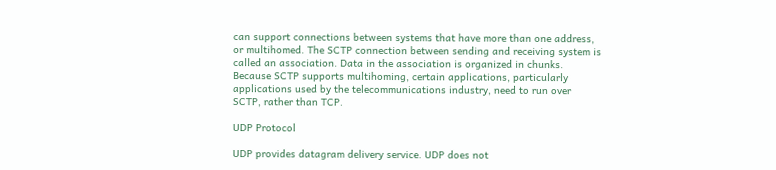can support connections between systems that have more than one address, or multihomed. The SCTP connection between sending and receiving system is called an association. Data in the association is organized in chunks. Because SCTP supports multihoming, certain applications, particularly applications used by the telecommunications industry, need to run over SCTP, rather than TCP.

UDP Protocol

UDP provides datagram delivery service. UDP does not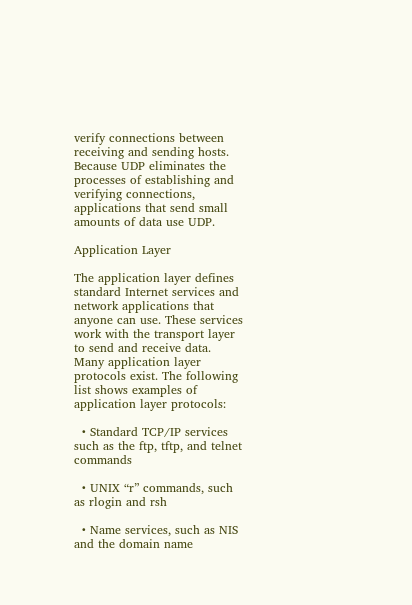verify connections between receiving and sending hosts. Because UDP eliminates the processes of establishing and verifying connections, applications that send small amounts of data use UDP.

Application Layer

The application layer defines standard Internet services and network applications that anyone can use. These services work with the transport layer to send and receive data. Many application layer protocols exist. The following list shows examples of application layer protocols:

  • Standard TCP/IP services such as the ftp, tftp, and telnet commands

  • UNIX “r” commands, such as rlogin and rsh

  • Name services, such as NIS and the domain name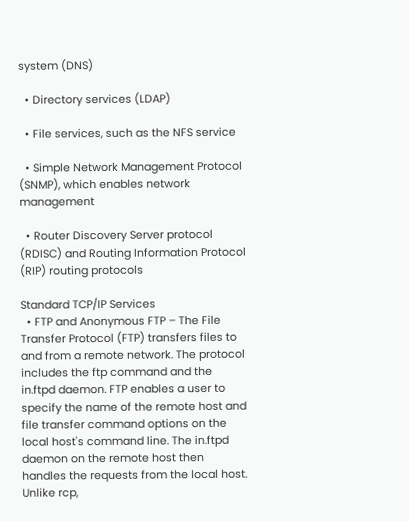system (DNS)

  • Directory services (LDAP)

  • File services, such as the NFS service

  • Simple Network Management Protocol (SNMP), which enables network management

  • Router Discovery Server protocol (RDISC) and Routing Information Protocol (RIP) routing protocols

Standard TCP/IP Services
  • FTP and Anonymous FTP – The File Transfer Protocol (FTP) transfers files to and from a remote network. The protocol includes the ftp command and the in.ftpd daemon. FTP enables a user to specify the name of the remote host and file transfer command options on the local host's command line. The in.ftpd daemon on the remote host then handles the requests from the local host. Unlike rcp,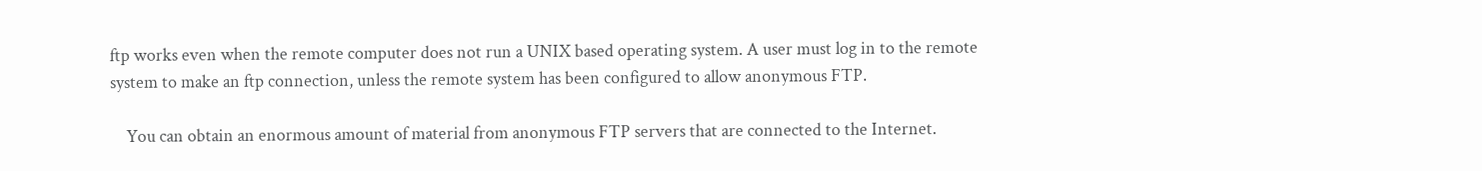ftp works even when the remote computer does not run a UNIX based operating system. A user must log in to the remote system to make an ftp connection, unless the remote system has been configured to allow anonymous FTP.

    You can obtain an enormous amount of material from anonymous FTP servers that are connected to the Internet.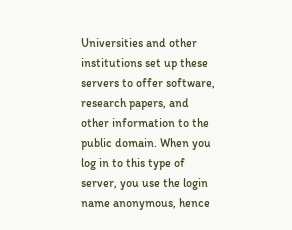Universities and other institutions set up these servers to offer software, research papers, and other information to the public domain. When you log in to this type of server, you use the login name anonymous, hence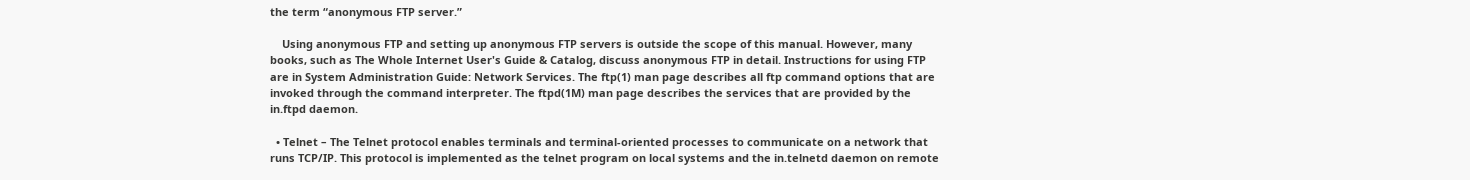the term “anonymous FTP server.”

    Using anonymous FTP and setting up anonymous FTP servers is outside the scope of this manual. However, many books, such as The Whole Internet User's Guide & Catalog, discuss anonymous FTP in detail. Instructions for using FTP are in System Administration Guide: Network Services. The ftp(1) man page describes all ftp command options that are invoked through the command interpreter. The ftpd(1M) man page describes the services that are provided by the in.ftpd daemon.

  • Telnet – The Telnet protocol enables terminals and terminal-oriented processes to communicate on a network that runs TCP/IP. This protocol is implemented as the telnet program on local systems and the in.telnetd daemon on remote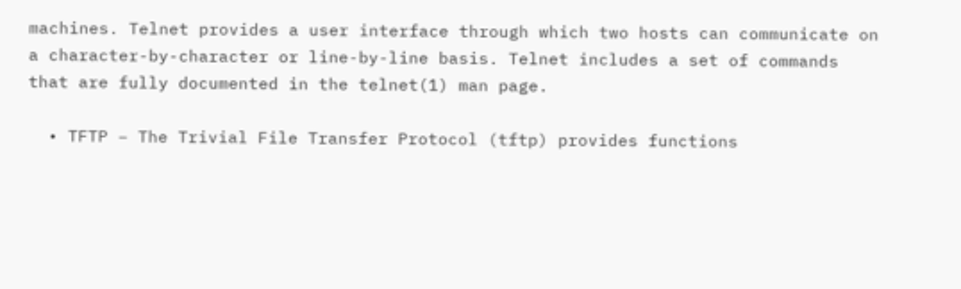machines. Telnet provides a user interface through which two hosts can communicate on a character-by-character or line-by-line basis. Telnet includes a set of commands that are fully documented in the telnet(1) man page.

  • TFTP – The Trivial File Transfer Protocol (tftp) provides functions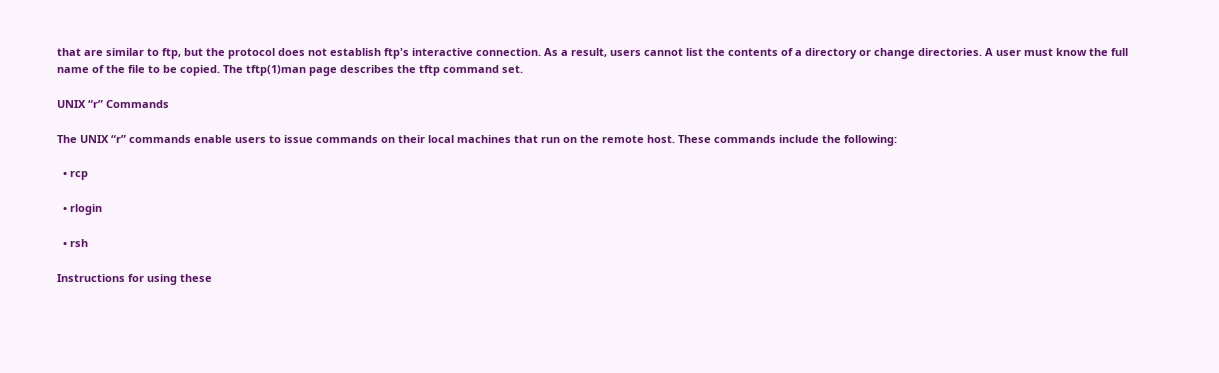that are similar to ftp, but the protocol does not establish ftp's interactive connection. As a result, users cannot list the contents of a directory or change directories. A user must know the full name of the file to be copied. The tftp(1)man page describes the tftp command set.

UNIX “r” Commands

The UNIX “r” commands enable users to issue commands on their local machines that run on the remote host. These commands include the following:

  • rcp

  • rlogin

  • rsh

Instructions for using these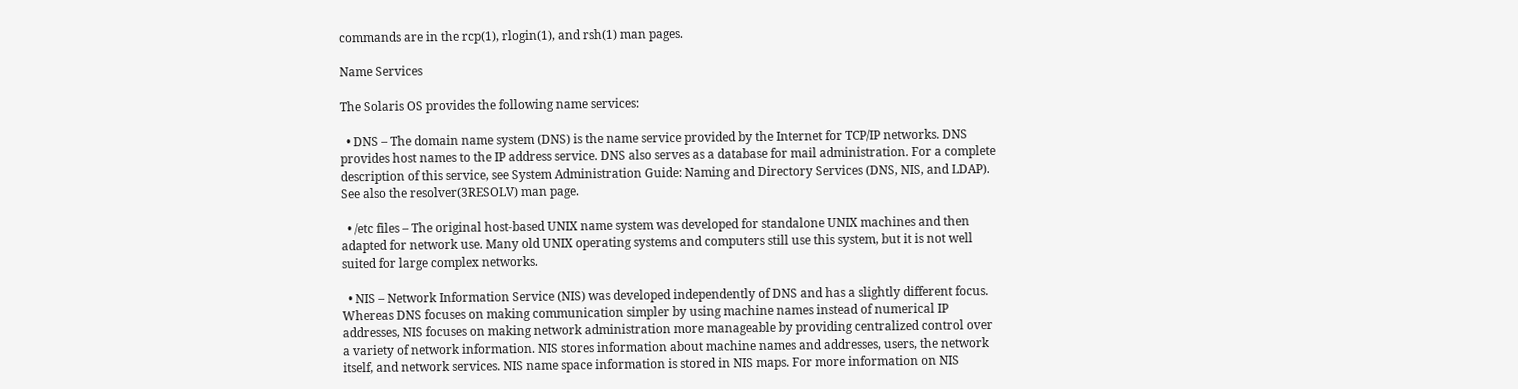commands are in the rcp(1), rlogin(1), and rsh(1) man pages.

Name Services

The Solaris OS provides the following name services:

  • DNS – The domain name system (DNS) is the name service provided by the Internet for TCP/IP networks. DNS provides host names to the IP address service. DNS also serves as a database for mail administration. For a complete description of this service, see System Administration Guide: Naming and Directory Services (DNS, NIS, and LDAP). See also the resolver(3RESOLV) man page.

  • /etc files – The original host-based UNIX name system was developed for standalone UNIX machines and then adapted for network use. Many old UNIX operating systems and computers still use this system, but it is not well suited for large complex networks.

  • NIS – Network Information Service (NIS) was developed independently of DNS and has a slightly different focus. Whereas DNS focuses on making communication simpler by using machine names instead of numerical IP addresses, NIS focuses on making network administration more manageable by providing centralized control over a variety of network information. NIS stores information about machine names and addresses, users, the network itself, and network services. NIS name space information is stored in NIS maps. For more information on NIS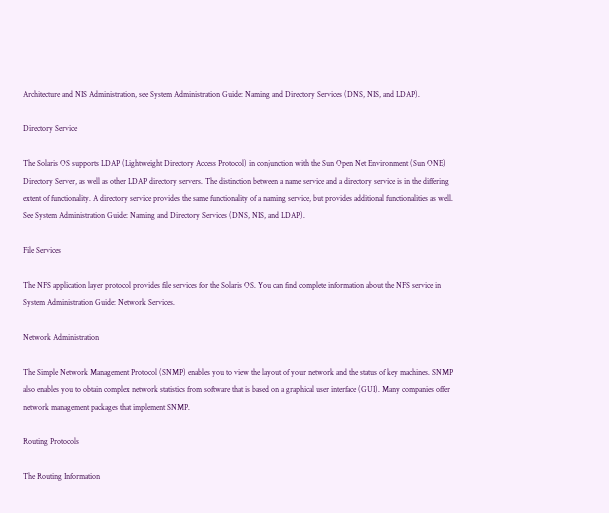Architecture and NIS Administration, see System Administration Guide: Naming and Directory Services (DNS, NIS, and LDAP).

Directory Service

The Solaris OS supports LDAP (Lightweight Directory Access Protocol) in conjunction with the Sun Open Net Environment (Sun ONE) Directory Server, as well as other LDAP directory servers. The distinction between a name service and a directory service is in the differing extent of functionality. A directory service provides the same functionality of a naming service, but provides additional functionalities as well. See System Administration Guide: Naming and Directory Services (DNS, NIS, and LDAP).

File Services

The NFS application layer protocol provides file services for the Solaris OS. You can find complete information about the NFS service in System Administration Guide: Network Services.

Network Administration

The Simple Network Management Protocol (SNMP) enables you to view the layout of your network and the status of key machines. SNMP also enables you to obtain complex network statistics from software that is based on a graphical user interface (GUI). Many companies offer network management packages that implement SNMP.

Routing Protocols

The Routing Information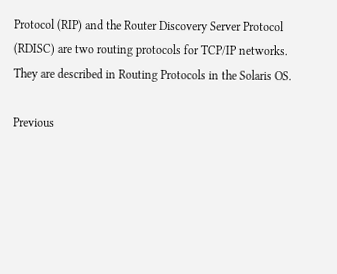Protocol (RIP) and the Router Discovery Server Protocol (RDISC) are two routing protocols for TCP/IP networks. They are described in Routing Protocols in the Solaris OS.

Previous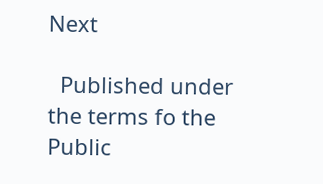Next

  Published under the terms fo the Public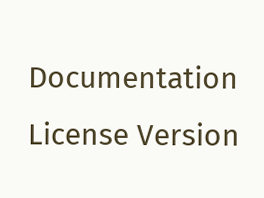Documentation License Version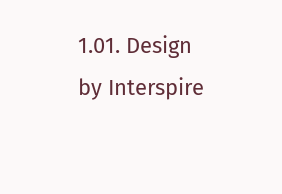1.01. Design by Interspire